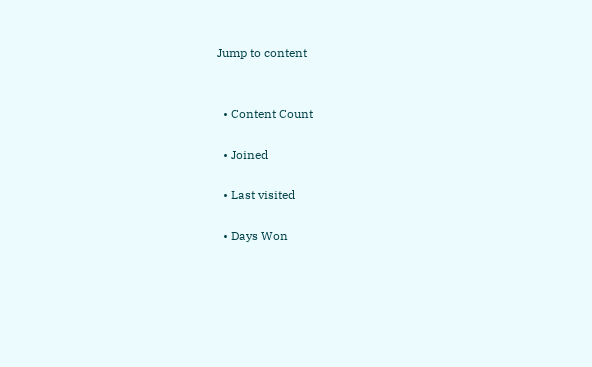Jump to content


  • Content Count

  • Joined

  • Last visited

  • Days Won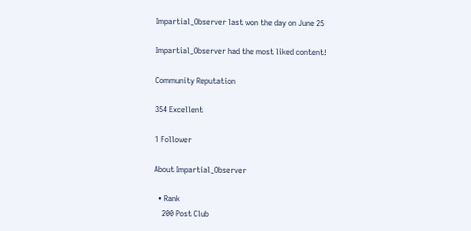Impartial_Observer last won the day on June 25

Impartial_Observer had the most liked content!

Community Reputation

354 Excellent

1 Follower

About Impartial_Observer

  • Rank
    200 Post Club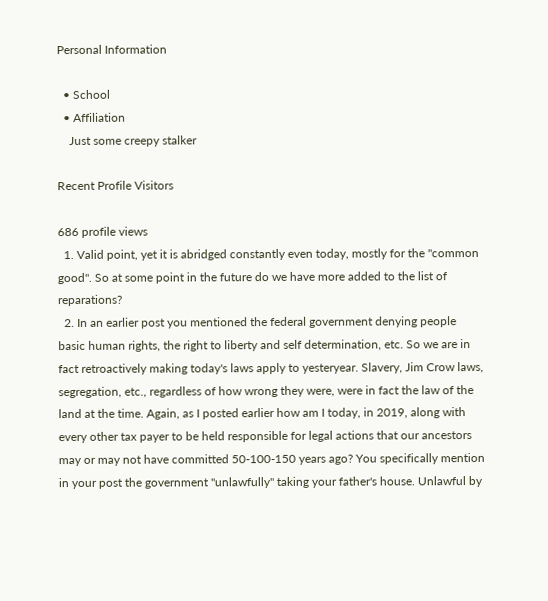Personal Information

  • School
  • Affiliation
    Just some creepy stalker

Recent Profile Visitors

686 profile views
  1. Valid point, yet it is abridged constantly even today, mostly for the "common good". So at some point in the future do we have more added to the list of reparations?
  2. In an earlier post you mentioned the federal government denying people basic human rights, the right to liberty and self determination, etc. So we are in fact retroactively making today's laws apply to yesteryear. Slavery, Jim Crow laws, segregation, etc., regardless of how wrong they were, were in fact the law of the land at the time. Again, as I posted earlier how am I today, in 2019, along with every other tax payer to be held responsible for legal actions that our ancestors may or may not have committed 50-100-150 years ago? You specifically mention in your post the government "unlawfully" taking your father's house. Unlawful by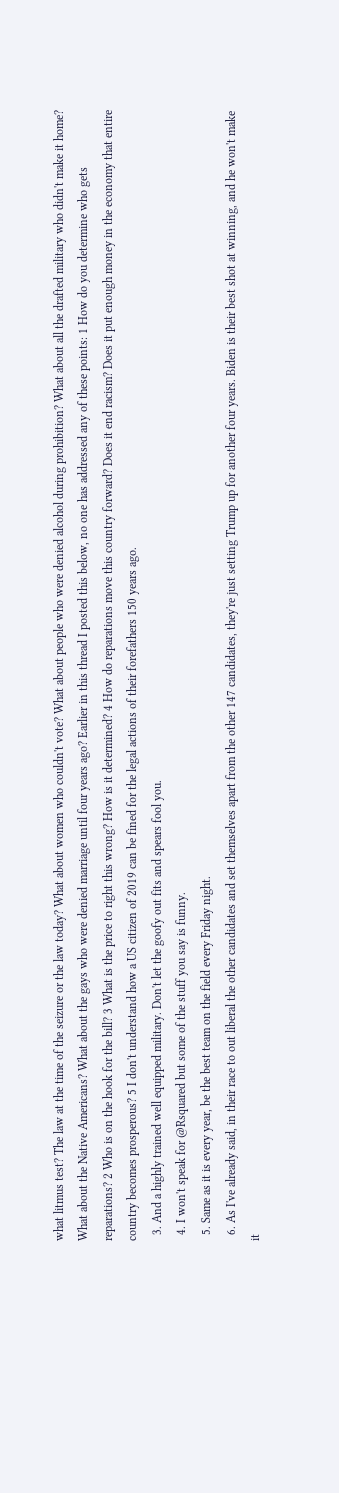what litmus test? The law at the time of the seizure or the law today? What about women who couldn't vote? What about people who were denied alcohol during prohibition? What about all the drafted military who didn't make it home? What about the Native Americans? What about the gays who were denied marriage until four years ago? Earlier in this thread I posted this below, no one has addressed any of these points: 1 How do you determine who gets reparations? 2 Who is on the hook for the bill? 3 What is the price to right this wrong? How is it determined? 4 How do reparations move this country forward? Does it end racism? Does it put enough money in the economy that entire country becomes prosperous? 5 I don't understand how a US citizen of 2019 can be fined for the legal actions of their forefathers 150 years ago.
  3. And a highly trained well equipped military. Don't let the goofy out fits and spears fool you.
  4. I won't speak for @Rsquared but some of the stuff you say is funny.
  5. Same as it is every year, be the best team on the field every Friday night.
  6. As I've already said, in their race to out liberal the other candidates and set themselves apart from the other 147 candidates, they're just setting Trump up for another four years. Biden is their best shot at winning, and he won't make it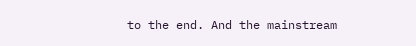to the end. And the mainstream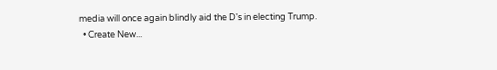media will once again blindly aid the D's in electing Trump.
  • Create New...